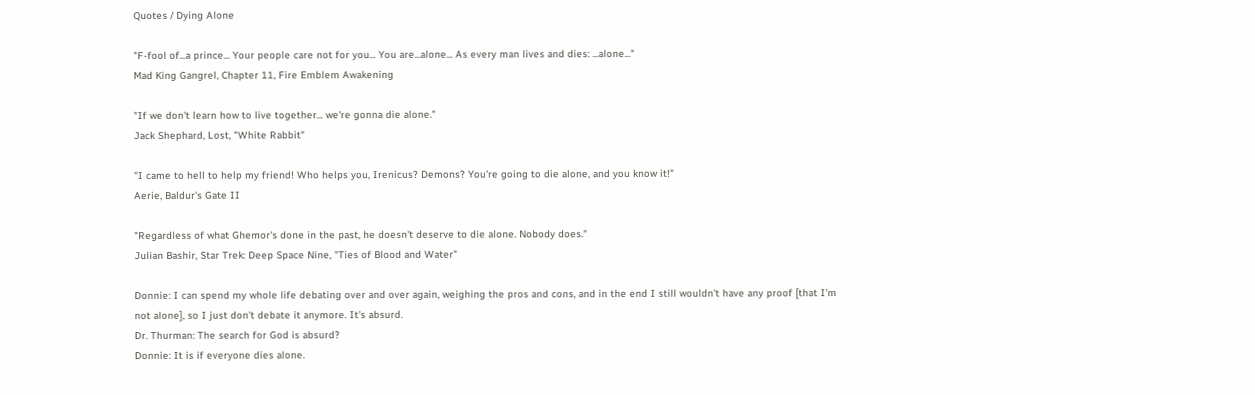Quotes / Dying Alone

"F-fool of...a prince... Your people care not for you... You are...alone... As every man lives and dies: ...alone..."
Mad King Gangrel, Chapter 11, Fire Emblem Awakening

"If we don't learn how to live together... we're gonna die alone."
Jack Shephard, Lost, "White Rabbit"

"I came to hell to help my friend! Who helps you, Irenicus? Demons? You're going to die alone, and you know it!"
Aerie, Baldur's Gate II

"Regardless of what Ghemor's done in the past, he doesn't deserve to die alone. Nobody does."
Julian Bashir, Star Trek: Deep Space Nine, "Ties of Blood and Water"

Donnie: I can spend my whole life debating over and over again, weighing the pros and cons, and in the end I still wouldn't have any proof [that I'm not alone], so I just don't debate it anymore. It's absurd.
Dr. Thurman: The search for God is absurd?
Donnie: It is if everyone dies alone.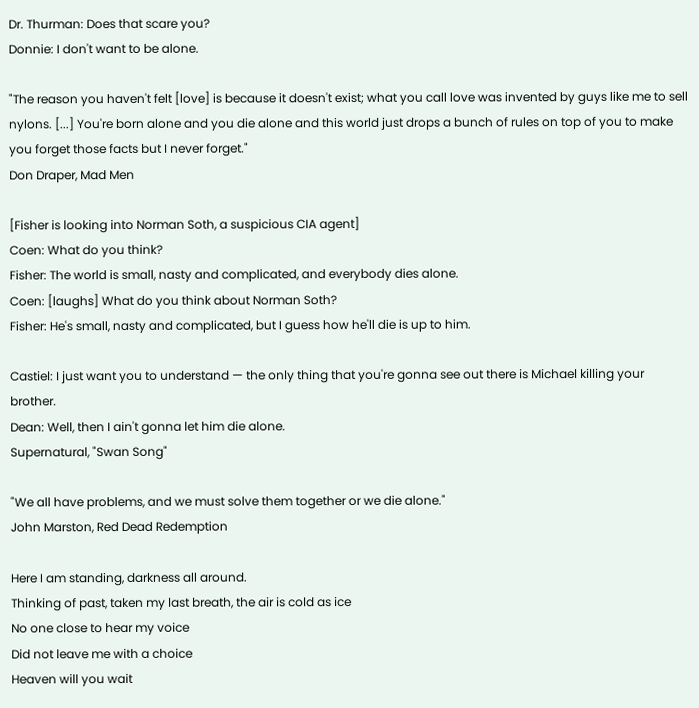Dr. Thurman: Does that scare you?
Donnie: I don't want to be alone.

"The reason you haven't felt [love] is because it doesn't exist; what you call love was invented by guys like me to sell nylons. [...] You're born alone and you die alone and this world just drops a bunch of rules on top of you to make you forget those facts but I never forget."
Don Draper, Mad Men

[Fisher is looking into Norman Soth, a suspicious CIA agent]
Coen: What do you think?
Fisher: The world is small, nasty and complicated, and everybody dies alone.
Coen: [laughs] What do you think about Norman Soth?
Fisher: He's small, nasty and complicated, but I guess how he'll die is up to him.

Castiel: I just want you to understand — the only thing that you're gonna see out there is Michael killing your brother.
Dean: Well, then I ain't gonna let him die alone.
Supernatural, "Swan Song"

"We all have problems, and we must solve them together or we die alone."
John Marston, Red Dead Redemption

Here I am standing, darkness all around.
Thinking of past, taken my last breath, the air is cold as ice
No one close to hear my voice
Did not leave me with a choice
Heaven will you wait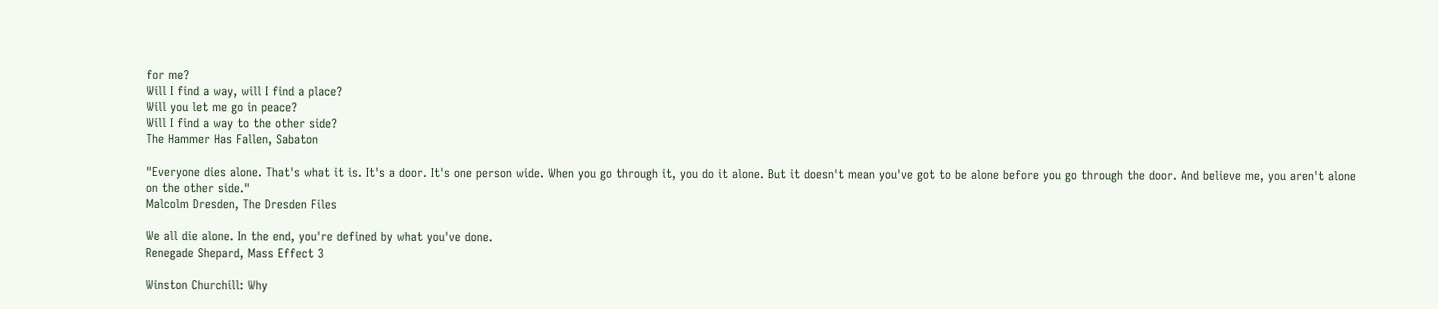for me?
Will I find a way, will I find a place?
Will you let me go in peace?
Will I find a way to the other side?
The Hammer Has Fallen, Sabaton

"Everyone dies alone. That's what it is. It's a door. It's one person wide. When you go through it, you do it alone. But it doesn't mean you've got to be alone before you go through the door. And believe me, you aren't alone on the other side."
Malcolm Dresden, The Dresden Files

We all die alone. In the end, you're defined by what you've done.
Renegade Shepard, Mass Effect 3

Winston Churchill: Why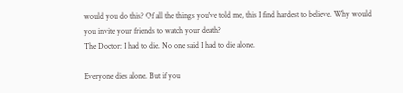would you do this? Of all the things you've told me, this I find hardest to believe. Why would you invite your friends to watch your death?
The Doctor: I had to die. No one said I had to die alone.

Everyone dies alone. But if you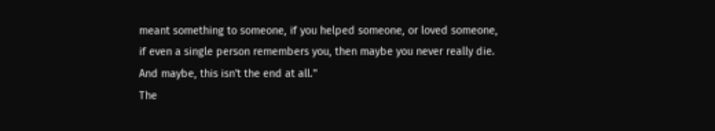meant something to someone, if you helped someone, or loved someone, if even a single person remembers you, then maybe you never really die. And maybe, this isn't the end at all."
The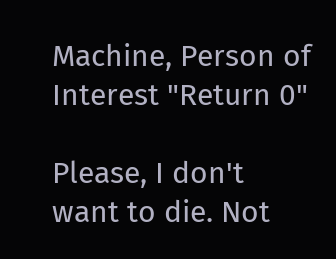Machine, Person of Interest "Return 0"

Please, I don't want to die. Not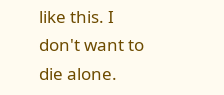like this. I don't want to die alone.